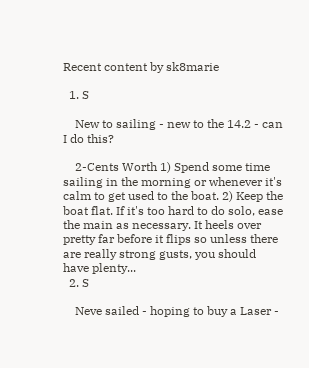Recent content by sk8marie

  1. S

    New to sailing - new to the 14.2 - can I do this?

    2-Cents Worth 1) Spend some time sailing in the morning or whenever it's calm to get used to the boat. 2) Keep the boat flat. If it's too hard to do solo, ease the main as necessary. It heels over pretty far before it flips so unless there are really strong gusts, you should have plenty...
  2. S

    Neve sailed - hoping to buy a Laser -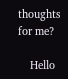thoughts for me?

    Hello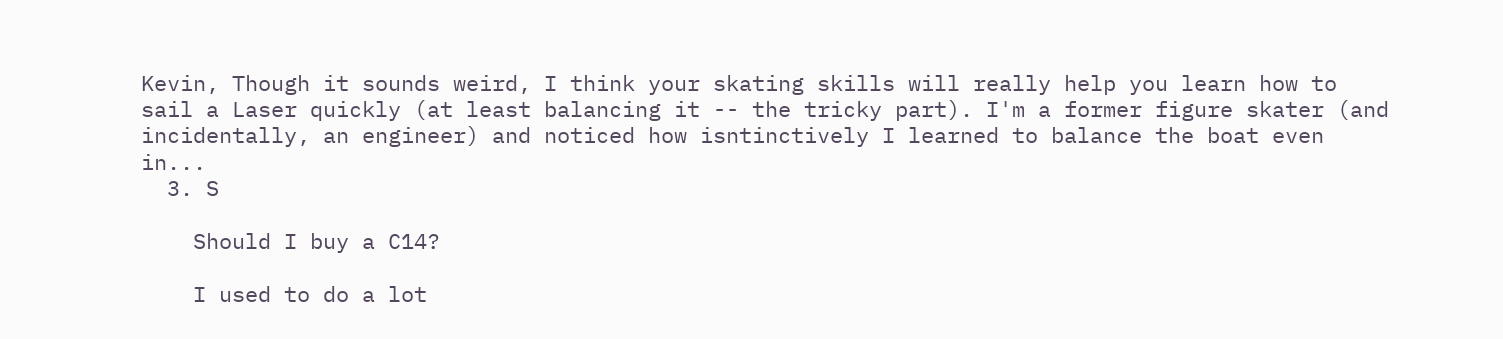Kevin, Though it sounds weird, I think your skating skills will really help you learn how to sail a Laser quickly (at least balancing it -- the tricky part). I'm a former figure skater (and incidentally, an engineer) and noticed how isntinctively I learned to balance the boat even in...
  3. S

    Should I buy a C14?

    I used to do a lot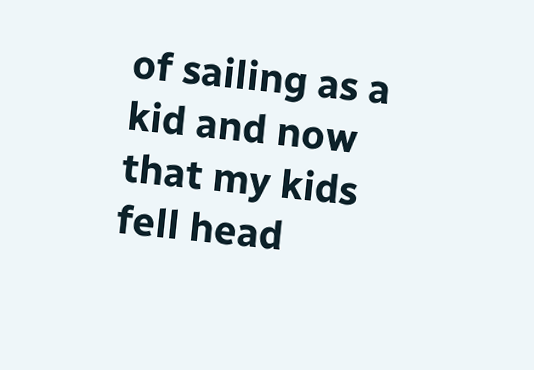of sailing as a kid and now that my kids fell head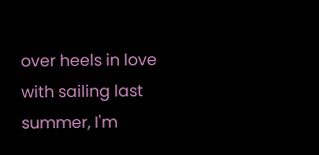over heels in love with sailing last summer, I'm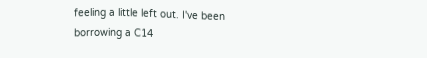feeling a little left out. I've been borrowing a C14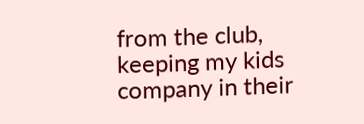from the club, keeping my kids company in their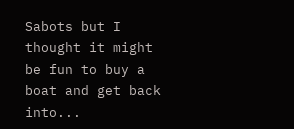Sabots but I thought it might be fun to buy a boat and get back into...